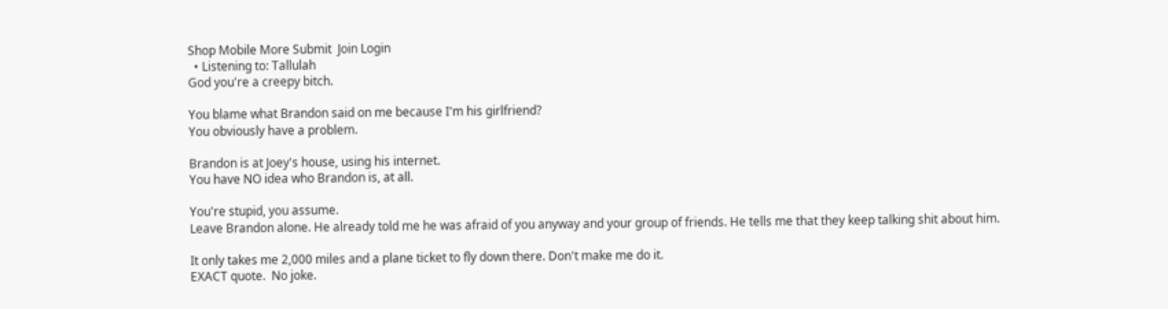Shop Mobile More Submit  Join Login
  • Listening to: Tallulah
God you're a creepy bitch.

You blame what Brandon said on me because I'm his girlfriend?
You obviously have a problem.

Brandon is at Joey's house, using his internet.
You have NO idea who Brandon is, at all.

You're stupid, you assume.
Leave Brandon alone. He already told me he was afraid of you anyway and your group of friends. He tells me that they keep talking shit about him.

It only takes me 2,000 miles and a plane ticket to fly down there. Don't make me do it.
EXACT quote.  No joke.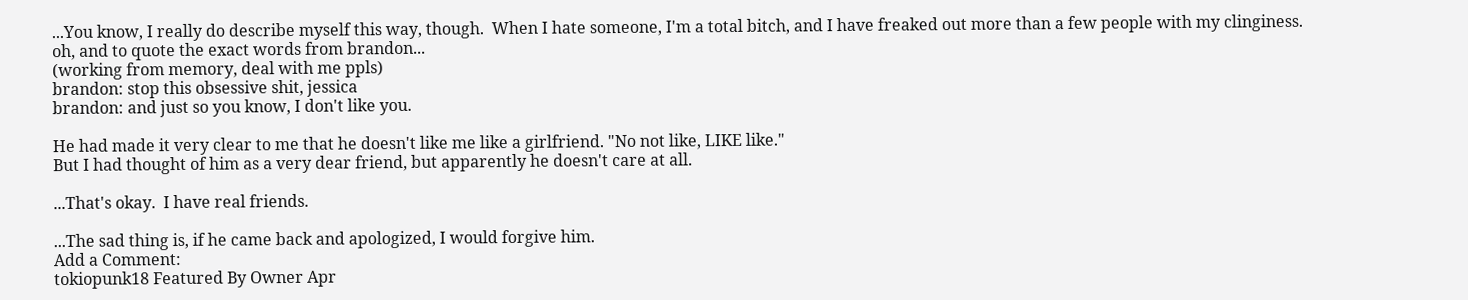...You know, I really do describe myself this way, though.  When I hate someone, I'm a total bitch, and I have freaked out more than a few people with my clinginess.
oh, and to quote the exact words from brandon...
(working from memory, deal with me ppls)
brandon: stop this obsessive shit, jessica
brandon: and just so you know, I don't like you.

He had made it very clear to me that he doesn't like me like a girlfriend. "No not like, LIKE like."
But I had thought of him as a very dear friend, but apparently he doesn't care at all.

...That's okay.  I have real friends.

...The sad thing is, if he came back and apologized, I would forgive him.
Add a Comment:
tokiopunk18 Featured By Owner Apr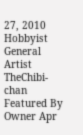27, 2010  Hobbyist General Artist
TheChibi-chan Featured By Owner Apr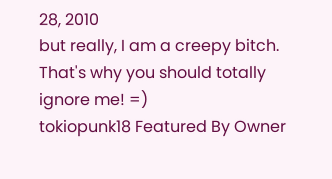28, 2010
but really, I am a creepy bitch. That's why you should totally ignore me! =)
tokiopunk18 Featured By Owner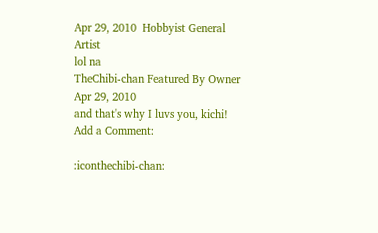Apr 29, 2010  Hobbyist General Artist
lol na
TheChibi-chan Featured By Owner Apr 29, 2010
and that's why I luvs you, kichi!
Add a Comment:

:iconthechibi-chan: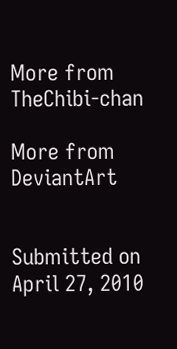More from TheChibi-chan

More from DeviantArt


Submitted on
April 27, 2010